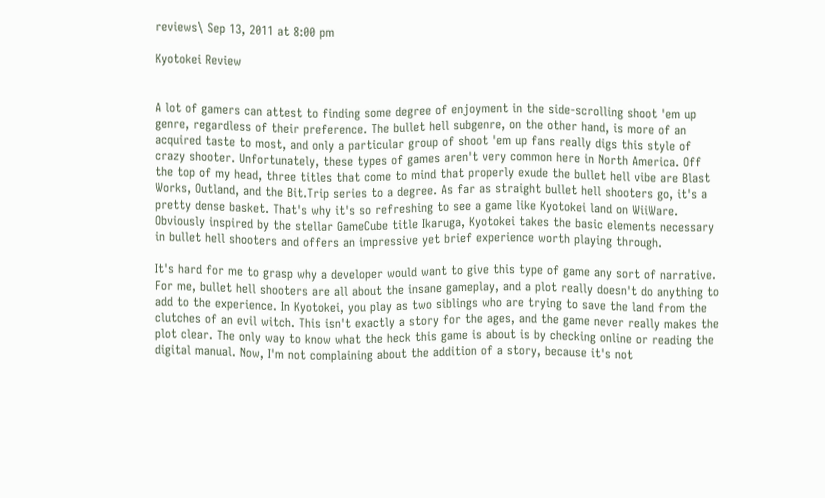reviews\ Sep 13, 2011 at 8:00 pm

Kyotokei Review


A lot of gamers can attest to finding some degree of enjoyment in the side-scrolling shoot 'em up genre, regardless of their preference. The bullet hell subgenre, on the other hand, is more of an acquired taste to most, and only a particular group of shoot 'em up fans really digs this style of crazy shooter. Unfortunately, these types of games aren't very common here in North America. Off the top of my head, three titles that come to mind that properly exude the bullet hell vibe are Blast Works, Outland, and the Bit.Trip series to a degree. As far as straight bullet hell shooters go, it's a pretty dense basket. That's why it's so refreshing to see a game like Kyotokei land on WiiWare. Obviously inspired by the stellar GameCube title Ikaruga, Kyotokei takes the basic elements necessary in bullet hell shooters and offers an impressive yet brief experience worth playing through.

It's hard for me to grasp why a developer would want to give this type of game any sort of narrative. For me, bullet hell shooters are all about the insane gameplay, and a plot really doesn't do anything to add to the experience. In Kyotokei, you play as two siblings who are trying to save the land from the clutches of an evil witch. This isn't exactly a story for the ages, and the game never really makes the plot clear. The only way to know what the heck this game is about is by checking online or reading the digital manual. Now, I'm not complaining about the addition of a story, because it's not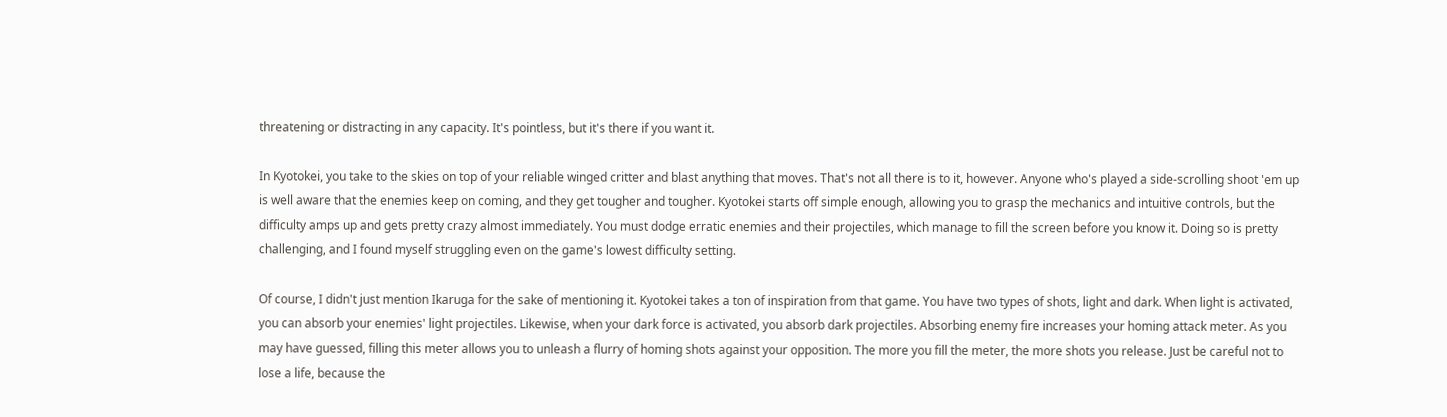threatening or distracting in any capacity. It's pointless, but it's there if you want it.

In Kyotokei, you take to the skies on top of your reliable winged critter and blast anything that moves. That's not all there is to it, however. Anyone who's played a side-scrolling shoot 'em up is well aware that the enemies keep on coming, and they get tougher and tougher. Kyotokei starts off simple enough, allowing you to grasp the mechanics and intuitive controls, but the difficulty amps up and gets pretty crazy almost immediately. You must dodge erratic enemies and their projectiles, which manage to fill the screen before you know it. Doing so is pretty challenging, and I found myself struggling even on the game's lowest difficulty setting.

Of course, I didn't just mention Ikaruga for the sake of mentioning it. Kyotokei takes a ton of inspiration from that game. You have two types of shots, light and dark. When light is activated, you can absorb your enemies' light projectiles. Likewise, when your dark force is activated, you absorb dark projectiles. Absorbing enemy fire increases your homing attack meter. As you may have guessed, filling this meter allows you to unleash a flurry of homing shots against your opposition. The more you fill the meter, the more shots you release. Just be careful not to lose a life, because the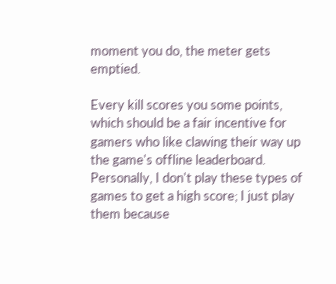moment you do, the meter gets emptied.

Every kill scores you some points, which should be a fair incentive for gamers who like clawing their way up the game's offline leaderboard. Personally, I don't play these types of games to get a high score; I just play them because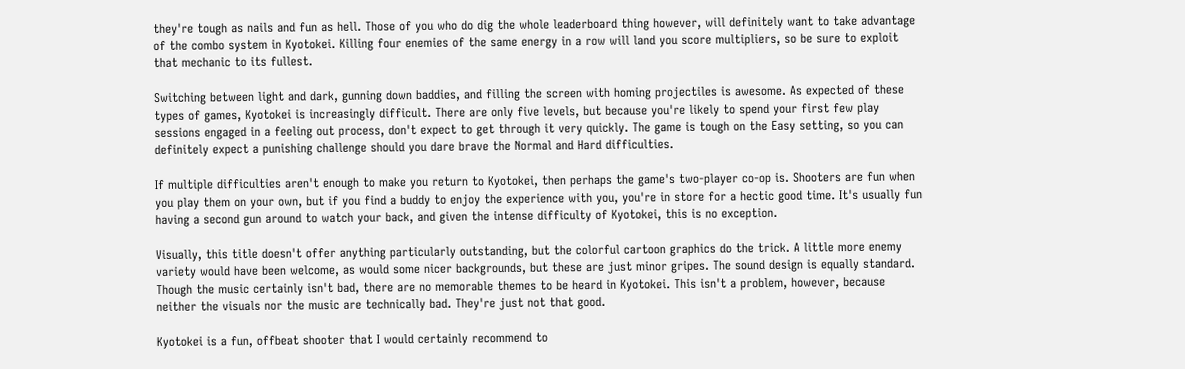they're tough as nails and fun as hell. Those of you who do dig the whole leaderboard thing however, will definitely want to take advantage of the combo system in Kyotokei. Killing four enemies of the same energy in a row will land you score multipliers, so be sure to exploit that mechanic to its fullest.

Switching between light and dark, gunning down baddies, and filling the screen with homing projectiles is awesome. As expected of these types of games, Kyotokei is increasingly difficult. There are only five levels, but because you're likely to spend your first few play sessions engaged in a feeling out process, don't expect to get through it very quickly. The game is tough on the Easy setting, so you can definitely expect a punishing challenge should you dare brave the Normal and Hard difficulties.

If multiple difficulties aren't enough to make you return to Kyotokei, then perhaps the game's two-player co-op is. Shooters are fun when you play them on your own, but if you find a buddy to enjoy the experience with you, you're in store for a hectic good time. It's usually fun having a second gun around to watch your back, and given the intense difficulty of Kyotokei, this is no exception.

Visually, this title doesn't offer anything particularly outstanding, but the colorful cartoon graphics do the trick. A little more enemy variety would have been welcome, as would some nicer backgrounds, but these are just minor gripes. The sound design is equally standard. Though the music certainly isn't bad, there are no memorable themes to be heard in Kyotokei. This isn't a problem, however, because neither the visuals nor the music are technically bad. They're just not that good.

Kyotokei is a fun, offbeat shooter that I would certainly recommend to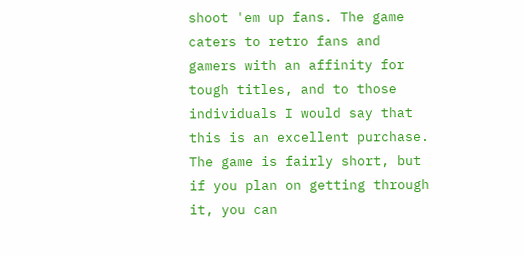shoot 'em up fans. The game caters to retro fans and gamers with an affinity for tough titles, and to those individuals I would say that this is an excellent purchase. The game is fairly short, but if you plan on getting through it, you can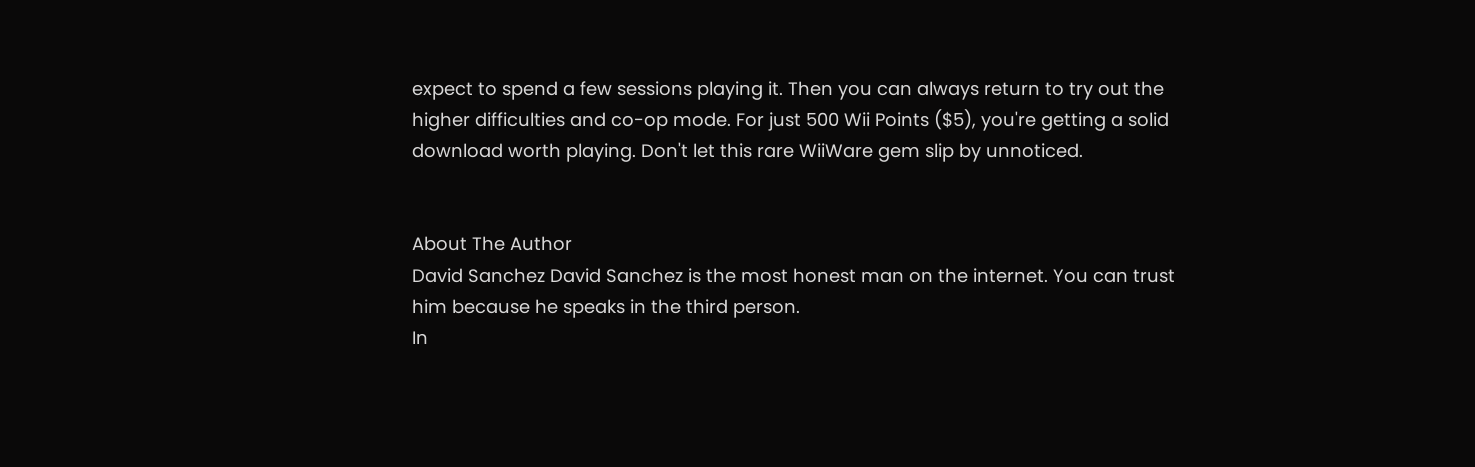expect to spend a few sessions playing it. Then you can always return to try out the higher difficulties and co-op mode. For just 500 Wii Points ($5), you're getting a solid download worth playing. Don't let this rare WiiWare gem slip by unnoticed.


About The Author
David Sanchez David Sanchez is the most honest man on the internet. You can trust him because he speaks in the third person.
In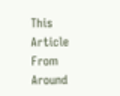This Article
From Around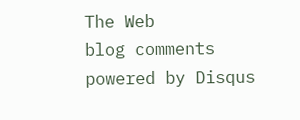The Web
blog comments powered by Disqus